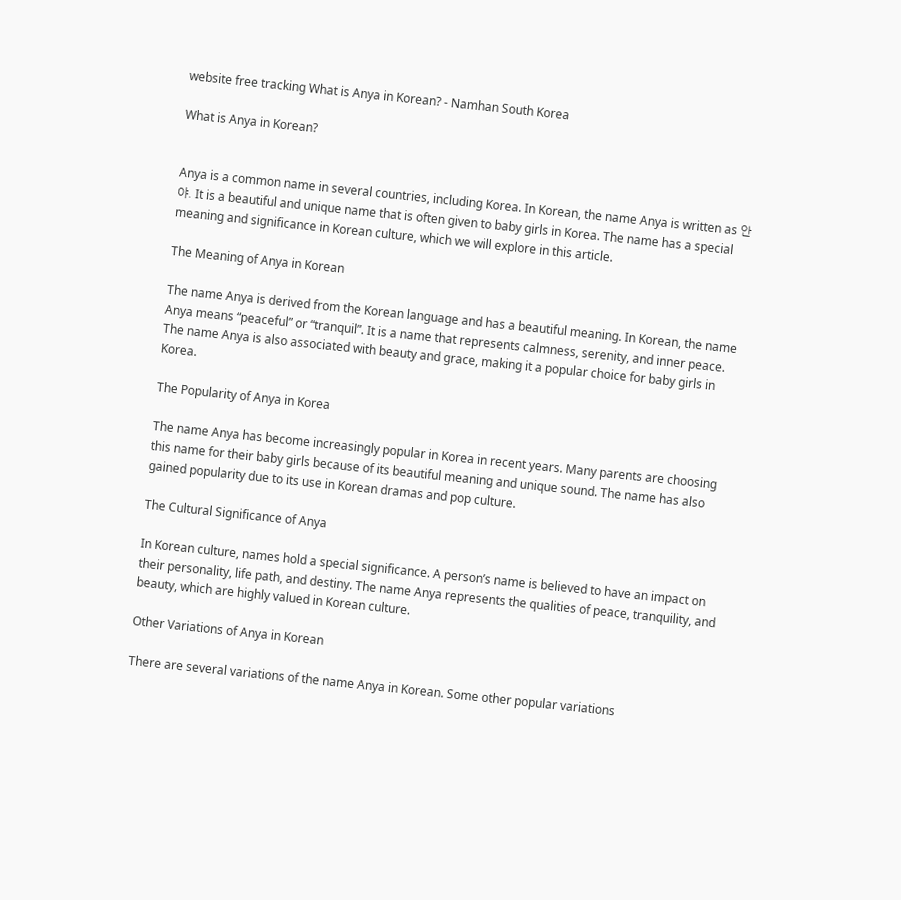website free tracking What is Anya in Korean? - Namhan South Korea

What is Anya in Korean?


Anya is a common name in several countries, including Korea. In Korean, the name Anya is written as 안야. It is a beautiful and unique name that is often given to baby girls in Korea. The name has a special meaning and significance in Korean culture, which we will explore in this article.

The Meaning of Anya in Korean

The name Anya is derived from the Korean language and has a beautiful meaning. In Korean, the name Anya means “peaceful” or “tranquil”. It is a name that represents calmness, serenity, and inner peace. The name Anya is also associated with beauty and grace, making it a popular choice for baby girls in Korea.

The Popularity of Anya in Korea

The name Anya has become increasingly popular in Korea in recent years. Many parents are choosing this name for their baby girls because of its beautiful meaning and unique sound. The name has also gained popularity due to its use in Korean dramas and pop culture.

The Cultural Significance of Anya

In Korean culture, names hold a special significance. A person’s name is believed to have an impact on their personality, life path, and destiny. The name Anya represents the qualities of peace, tranquility, and beauty, which are highly valued in Korean culture.

Other Variations of Anya in Korean

There are several variations of the name Anya in Korean. Some other popular variations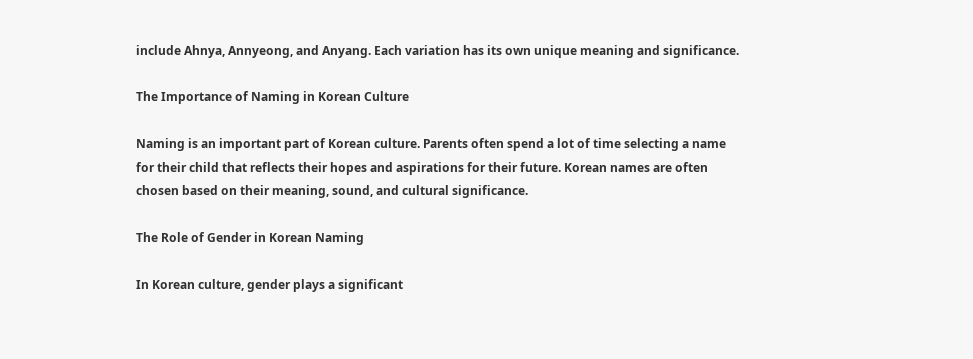include Ahnya, Annyeong, and Anyang. Each variation has its own unique meaning and significance.

The Importance of Naming in Korean Culture

Naming is an important part of Korean culture. Parents often spend a lot of time selecting a name for their child that reflects their hopes and aspirations for their future. Korean names are often chosen based on their meaning, sound, and cultural significance.

The Role of Gender in Korean Naming

In Korean culture, gender plays a significant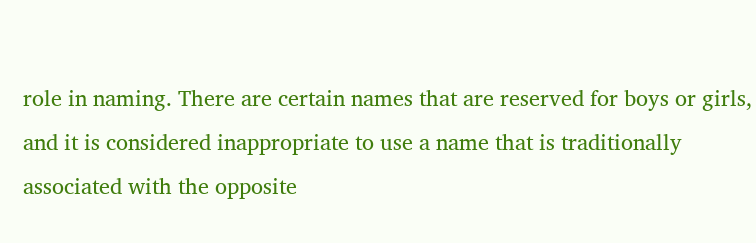role in naming. There are certain names that are reserved for boys or girls, and it is considered inappropriate to use a name that is traditionally associated with the opposite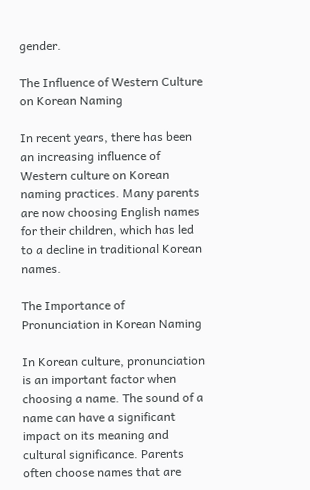gender.

The Influence of Western Culture on Korean Naming

In recent years, there has been an increasing influence of Western culture on Korean naming practices. Many parents are now choosing English names for their children, which has led to a decline in traditional Korean names.

The Importance of Pronunciation in Korean Naming

In Korean culture, pronunciation is an important factor when choosing a name. The sound of a name can have a significant impact on its meaning and cultural significance. Parents often choose names that are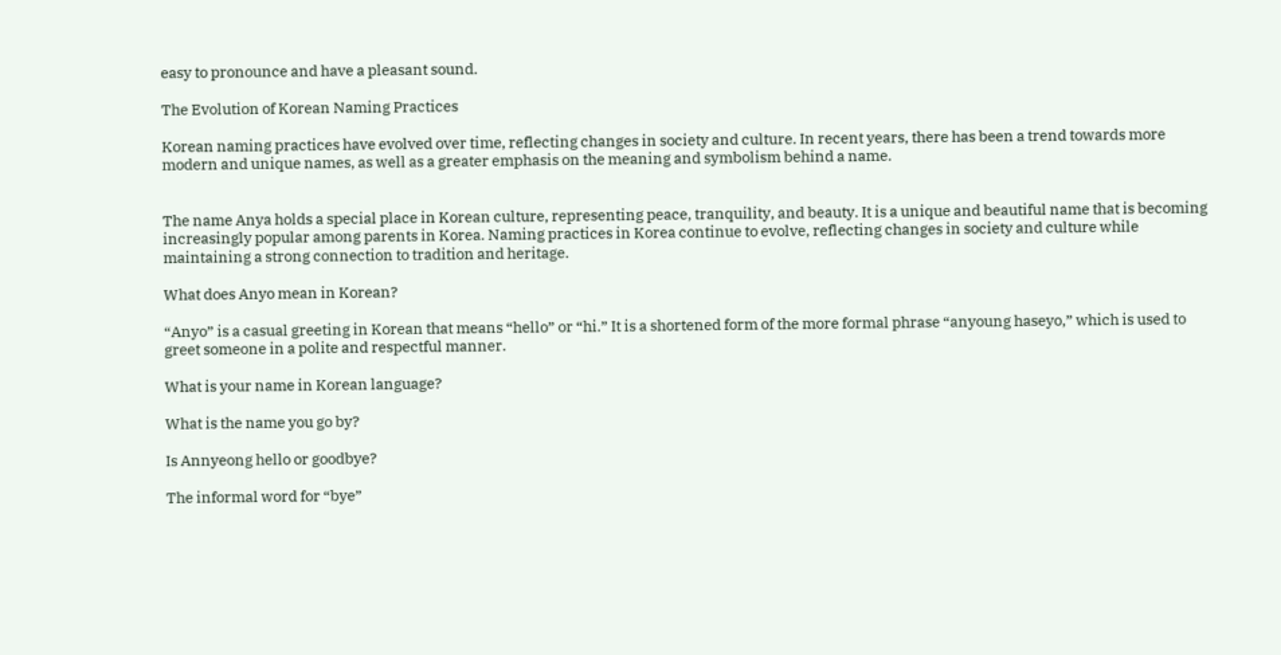easy to pronounce and have a pleasant sound.

The Evolution of Korean Naming Practices

Korean naming practices have evolved over time, reflecting changes in society and culture. In recent years, there has been a trend towards more modern and unique names, as well as a greater emphasis on the meaning and symbolism behind a name.


The name Anya holds a special place in Korean culture, representing peace, tranquility, and beauty. It is a unique and beautiful name that is becoming increasingly popular among parents in Korea. Naming practices in Korea continue to evolve, reflecting changes in society and culture while maintaining a strong connection to tradition and heritage.

What does Anyo mean in Korean?

“Anyo” is a casual greeting in Korean that means “hello” or “hi.” It is a shortened form of the more formal phrase “anyoung haseyo,” which is used to greet someone in a polite and respectful manner.

What is your name in Korean language?

What is the name you go by?

Is Annyeong hello or goodbye?

The informal word for “bye”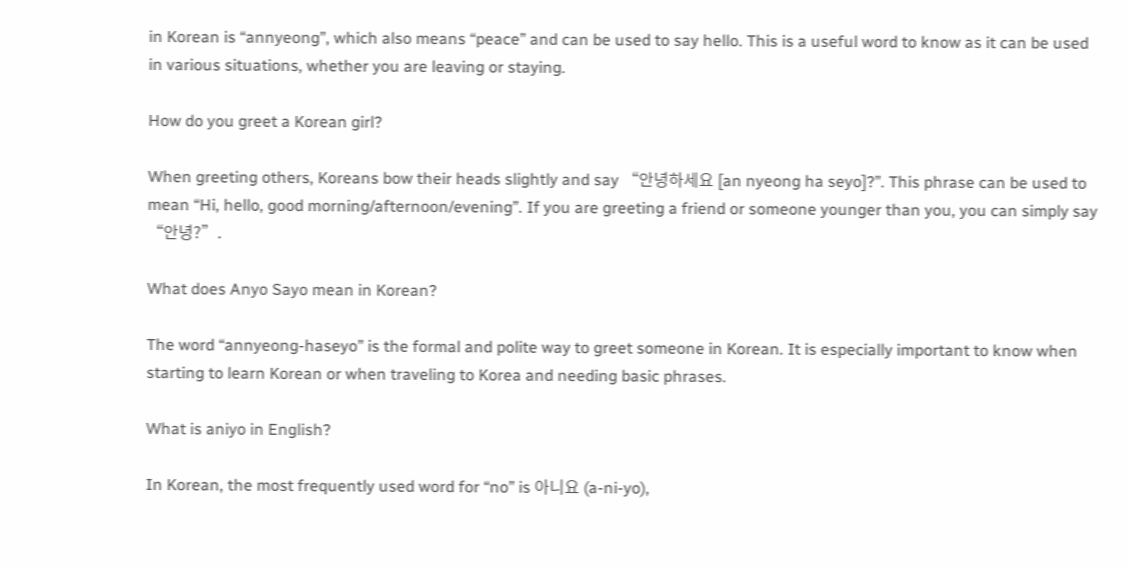in Korean is “annyeong”, which also means “peace” and can be used to say hello. This is a useful word to know as it can be used in various situations, whether you are leaving or staying.

How do you greet a Korean girl?

When greeting others, Koreans bow their heads slightly and say “안녕하세요 [an nyeong ha seyo]?”. This phrase can be used to mean “Hi, hello, good morning/afternoon/evening”. If you are greeting a friend or someone younger than you, you can simply say “안녕?”.

What does Anyo Sayo mean in Korean?

The word “annyeong-haseyo” is the formal and polite way to greet someone in Korean. It is especially important to know when starting to learn Korean or when traveling to Korea and needing basic phrases.

What is aniyo in English?

In Korean, the most frequently used word for “no” is 아니요 (a-ni-yo),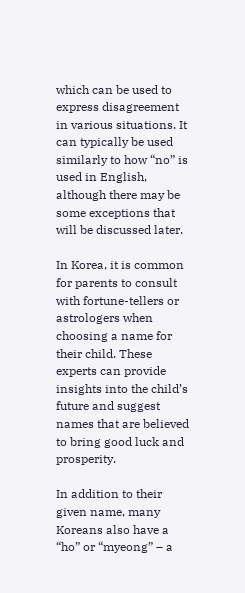which can be used to express disagreement in various situations. It can typically be used similarly to how “no” is used in English, although there may be some exceptions that will be discussed later.

In Korea, it is common for parents to consult with fortune-tellers or astrologers when choosing a name for their child. These experts can provide insights into the child’s future and suggest names that are believed to bring good luck and prosperity.

In addition to their given name, many Koreans also have a “ho” or “myeong” – a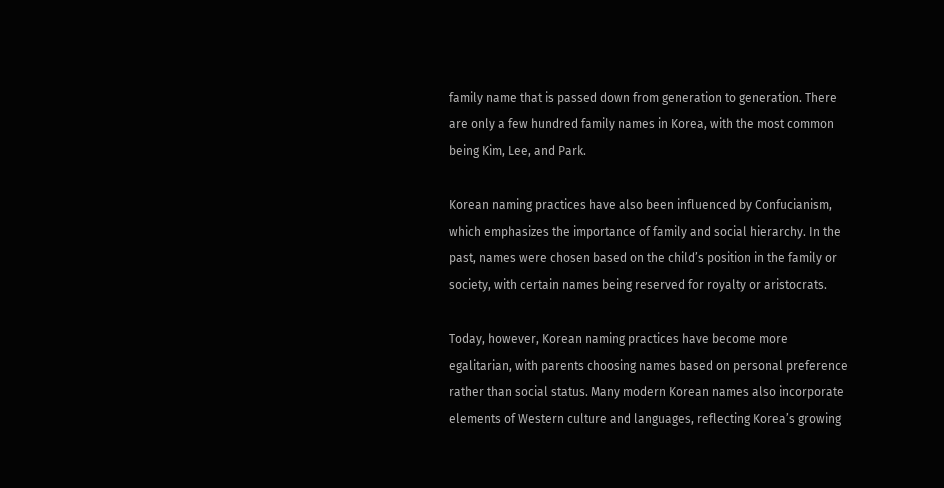family name that is passed down from generation to generation. There are only a few hundred family names in Korea, with the most common being Kim, Lee, and Park.

Korean naming practices have also been influenced by Confucianism, which emphasizes the importance of family and social hierarchy. In the past, names were chosen based on the child’s position in the family or society, with certain names being reserved for royalty or aristocrats.

Today, however, Korean naming practices have become more egalitarian, with parents choosing names based on personal preference rather than social status. Many modern Korean names also incorporate elements of Western culture and languages, reflecting Korea’s growing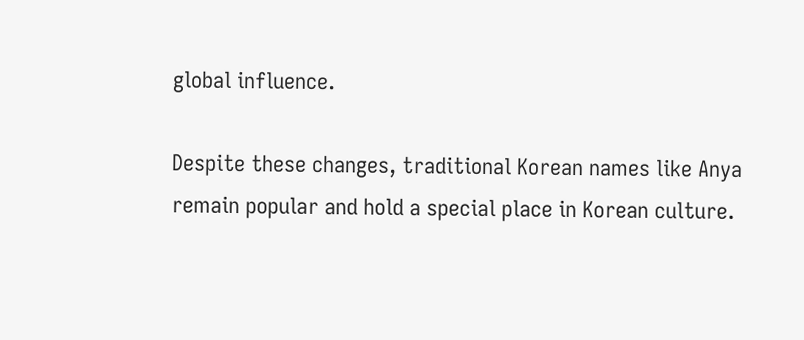global influence.

Despite these changes, traditional Korean names like Anya remain popular and hold a special place in Korean culture.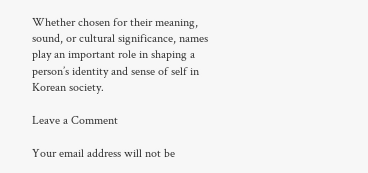Whether chosen for their meaning, sound, or cultural significance, names play an important role in shaping a person’s identity and sense of self in Korean society.

Leave a Comment

Your email address will not be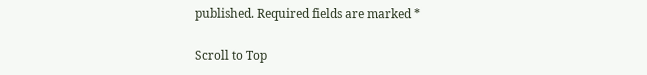published. Required fields are marked *

Scroll to Top